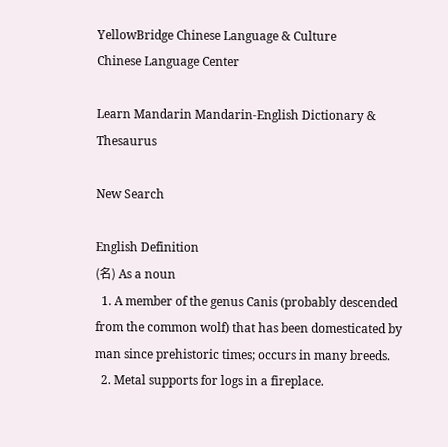YellowBridge Chinese Language & Culture
Chinese Language Center

Learn Mandarin Mandarin-English Dictionary & Thesaurus

New Search

English Definition
(名) As a noun
  1. A member of the genus Canis (probably descended from the common wolf) that has been domesticated by man since prehistoric times; occurs in many breeds.
  2. Metal supports for logs in a fireplace.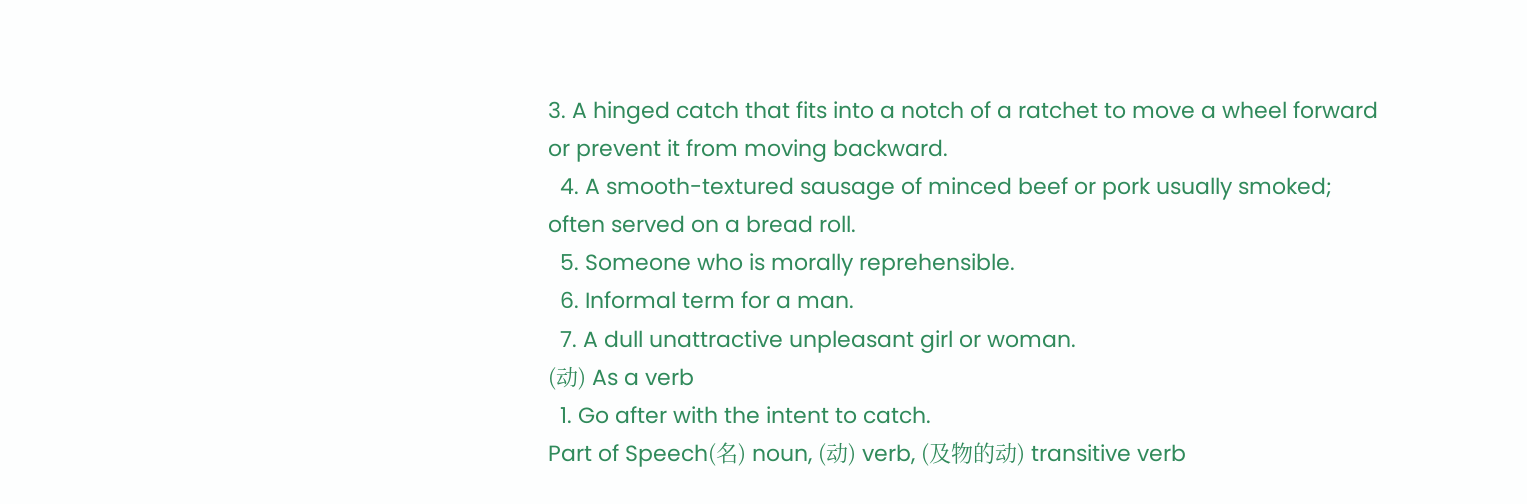3. A hinged catch that fits into a notch of a ratchet to move a wheel forward or prevent it from moving backward.
  4. A smooth-textured sausage of minced beef or pork usually smoked; often served on a bread roll.
  5. Someone who is morally reprehensible.
  6. Informal term for a man.
  7. A dull unattractive unpleasant girl or woman.
(动) As a verb
  1. Go after with the intent to catch.
Part of Speech(名) noun, (动) verb, (及物的动) transitive verb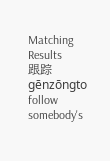Matching Results
跟踪gēnzōngto follow somebody's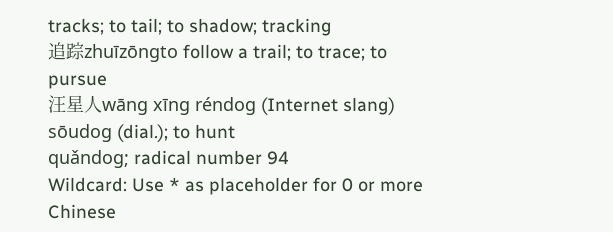tracks; to tail; to shadow; tracking
追踪zhuīzōngto follow a trail; to trace; to pursue
汪星人wāng xīng réndog (Internet slang)
sōudog (dial.); to hunt
quǎndog; radical number 94
Wildcard: Use * as placeholder for 0 or more
Chinese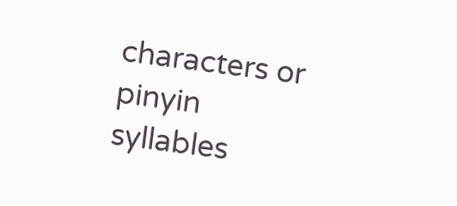characters or pinyin syllables